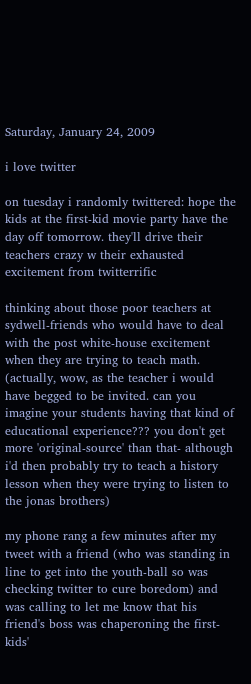Saturday, January 24, 2009

i love twitter

on tuesday i randomly twittered: hope the kids at the first-kid movie party have the day off tomorrow. they'll drive their teachers crazy w their exhausted excitement from twitterrific

thinking about those poor teachers at sydwell-friends who would have to deal with the post white-house excitement when they are trying to teach math. (actually, wow, as the teacher i would have begged to be invited. can you imagine your students having that kind of educational experience??? you don't get more 'original-source' than that- although i'd then probably try to teach a history lesson when they were trying to listen to the jonas brothers)

my phone rang a few minutes after my tweet with a friend (who was standing in line to get into the youth-ball so was checking twitter to cure boredom) and was calling to let me know that his friend's boss was chaperoning the first-kids'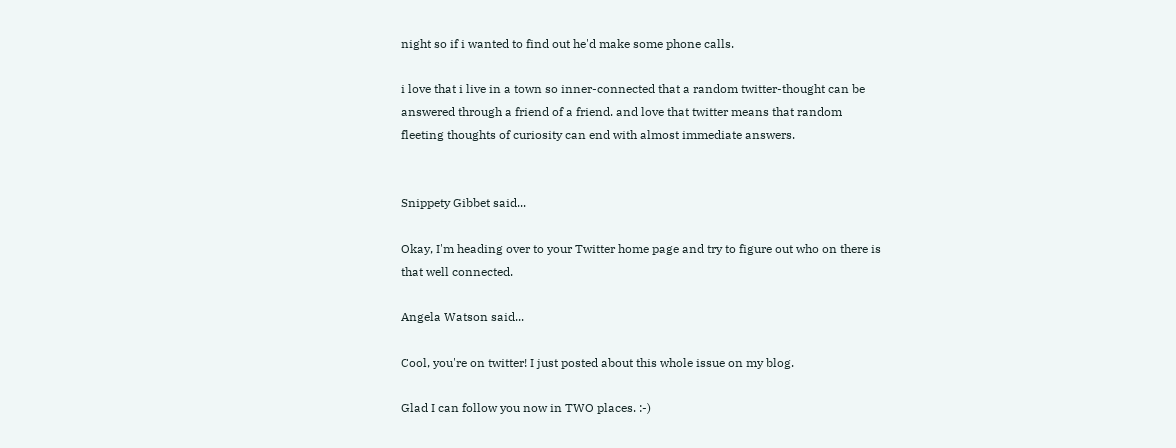night so if i wanted to find out he'd make some phone calls.

i love that i live in a town so inner-connected that a random twitter-thought can be answered through a friend of a friend. and love that twitter means that random fleeting thoughts of curiosity can end with almost immediate answers.


Snippety Gibbet said...

Okay, I'm heading over to your Twitter home page and try to figure out who on there is that well connected.

Angela Watson said...

Cool, you're on twitter! I just posted about this whole issue on my blog.

Glad I can follow you now in TWO places. :-)